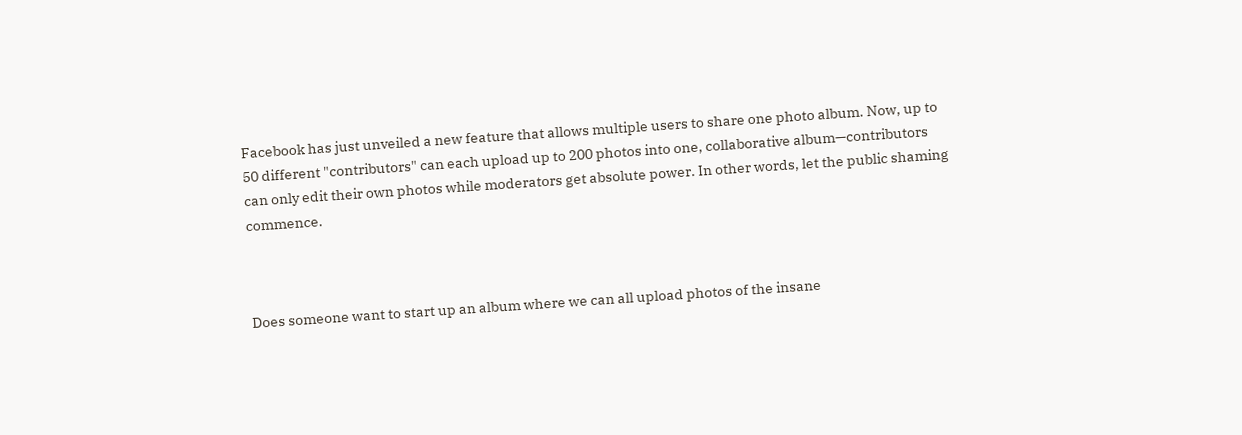Facebook has just unveiled a new feature that allows multiple users to share one photo album. Now, up to 50 different "contributors" can each upload up to 200 photos into one, collaborative album—contributors can only edit their own photos while moderators get absolute power. In other words, let the public shaming commence.



Does someone want to start up an album where we can all upload photos of the insane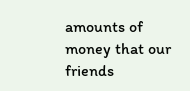amounts of money that our friends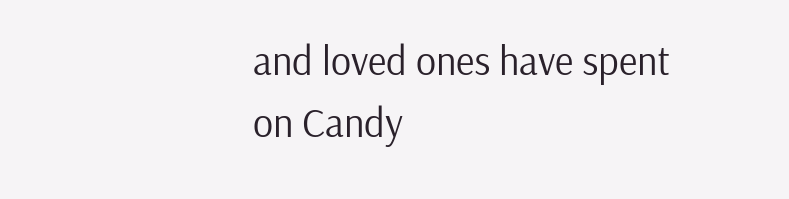and loved ones have spent on Candy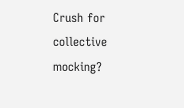Crush for collective mocking?